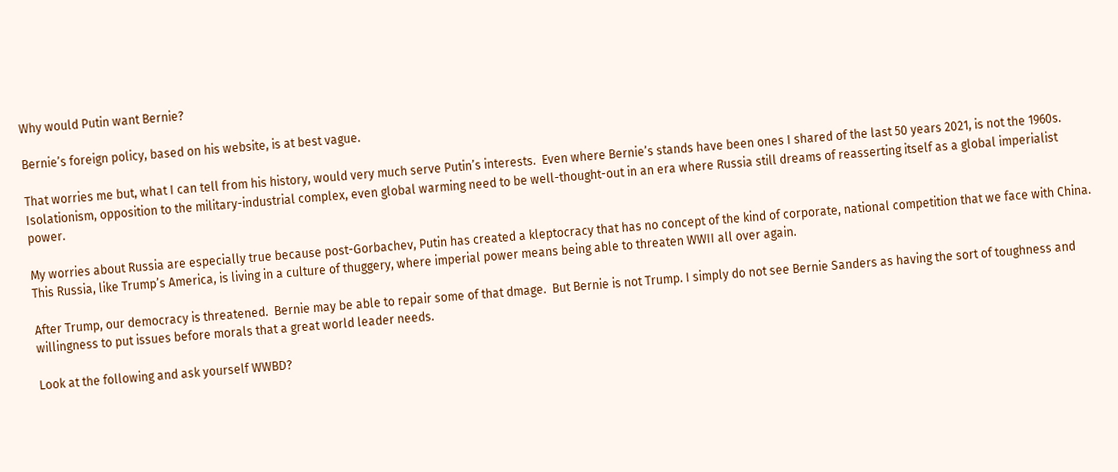Why would Putin want Bernie?

Bernie’s foreign policy, based on his website, is at best vague.

That worries me but, what I can tell from his history, would very much serve Putin’s interests.  Even where Bernie’s stands have been ones I shared of the last 50 years 2021, is not the 1960s.  Isolationism, opposition to the military-industrial complex, even global warming need to be well-thought-out in an era where Russia still dreams of reasserting itself as a global imperialist power.

My worries about Russia are especially true because post-Gorbachev, Putin has created a kleptocracy that has no concept of the kind of corporate, national competition that we face with China.  This Russia, like Trump’s America, is living in a culture of thuggery, where imperial power means being able to threaten WWII all over again.

After Trump, our democracy is threatened.  Bernie may be able to repair some of that dmage.  But Bernie is not Trump. I simply do not see Bernie Sanders as having the sort of toughness and willingness to put issues before morals that a great world leader needs.

Look at the following and ask yourself WWBD?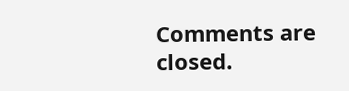Comments are closed.